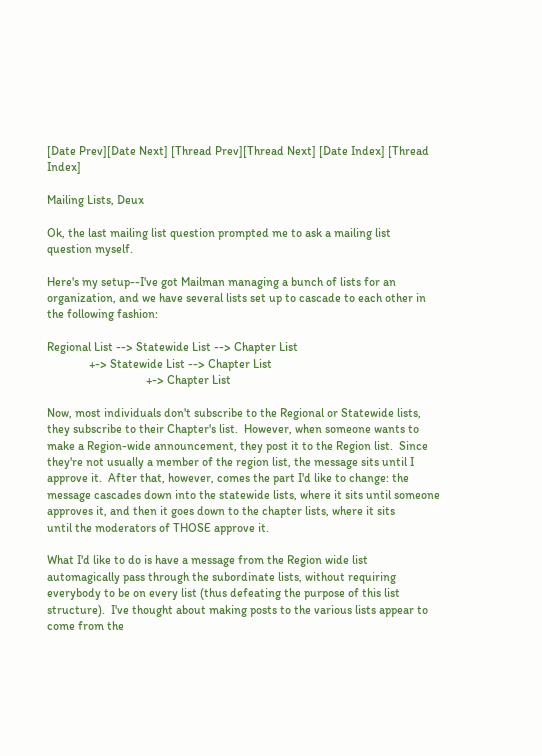[Date Prev][Date Next] [Thread Prev][Thread Next] [Date Index] [Thread Index]

Mailing Lists, Deux

Ok, the last mailing list question prompted me to ask a mailing list
question myself.

Here's my setup--I've got Mailman managing a bunch of lists for an
organization, and we have several lists set up to cascade to each other in
the following fashion:

Regional List --> Statewide List --> Chapter List
              +-> Statewide List --> Chapter List
                                 +-> Chapter List

Now, most individuals don't subscribe to the Regional or Statewide lists,
they subscribe to their Chapter's list.  However, when someone wants to
make a Region-wide announcement, they post it to the Region list.  Since
they're not usually a member of the region list, the message sits until I
approve it.  After that, however, comes the part I'd like to change: the
message cascades down into the statewide lists, where it sits until someone
approves it, and then it goes down to the chapter lists, where it sits
until the moderators of THOSE approve it.

What I'd like to do is have a message from the Region wide list
automagically pass through the subordinate lists, without requiring
everybody to be on every list (thus defeating the purpose of this list
structure).  I've thought about making posts to the various lists appear to
come from the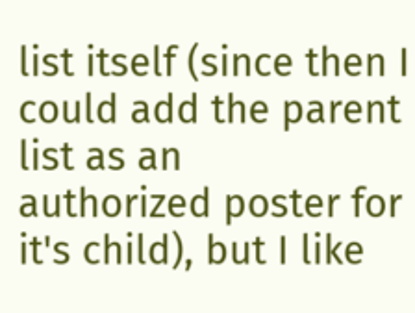list itself (since then I could add the parent list as an
authorized poster for it's child), but I like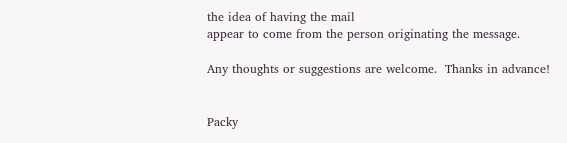the idea of having the mail
appear to come from the person originating the message.

Any thoughts or suggestions are welcome.  Thanks in advance!


Packy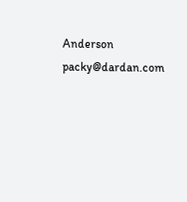Anderson                                              packy@dardan.com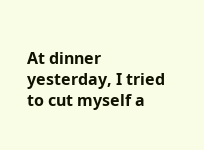At dinner yesterday, I tried to cut myself a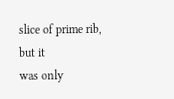slice of prime rib, but it
was only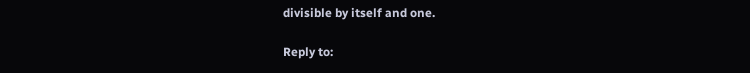divisible by itself and one.

Reply to: